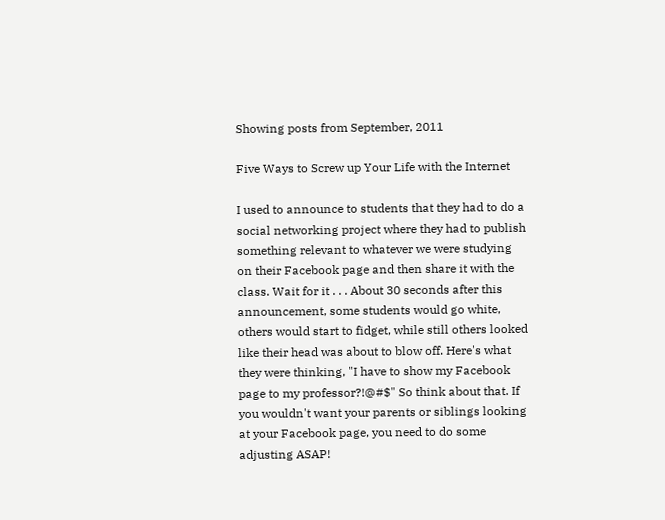Showing posts from September, 2011

Five Ways to Screw up Your Life with the Internet

I used to announce to students that they had to do a social networking project where they had to publish something relevant to whatever we were studying on their Facebook page and then share it with the class. Wait for it . . . About 30 seconds after this announcement, some students would go white, others would start to fidget, while still others looked like their head was about to blow off. Here's what they were thinking, "I have to show my Facebook page to my professor?!@#$" So think about that. If you wouldn't want your parents or siblings looking at your Facebook page, you need to do some adjusting ASAP!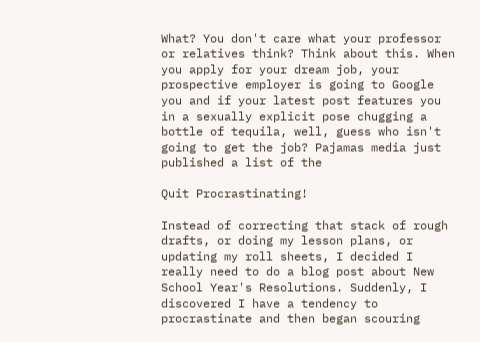What? You don't care what your professor or relatives think? Think about this. When you apply for your dream job, your prospective employer is going to Google you and if your latest post features you in a sexually explicit pose chugging a bottle of tequila, well, guess who isn't going to get the job? Pajamas media just published a list of the

Quit Procrastinating!

Instead of correcting that stack of rough drafts, or doing my lesson plans, or updating my roll sheets, I decided I really need to do a blog post about New School Year's Resolutions. Suddenly, I discovered I have a tendency to procrastinate and then began scouring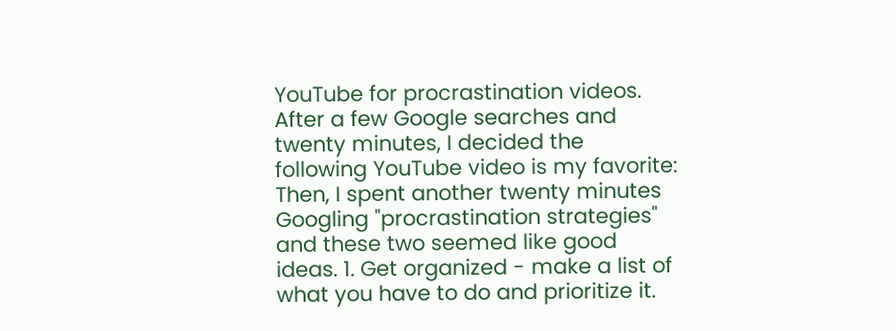YouTube for procrastination videos. After a few Google searches and twenty minutes, I decided the following YouTube video is my favorite: Then, I spent another twenty minutes Googling "procrastination strategies" and these two seemed like good ideas. 1. Get organized - make a list of what you have to do and prioritize it.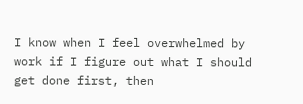I know when I feel overwhelmed by work if I figure out what I should get done first, then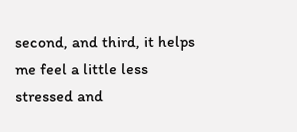second, and third, it helps me feel a little less stressed and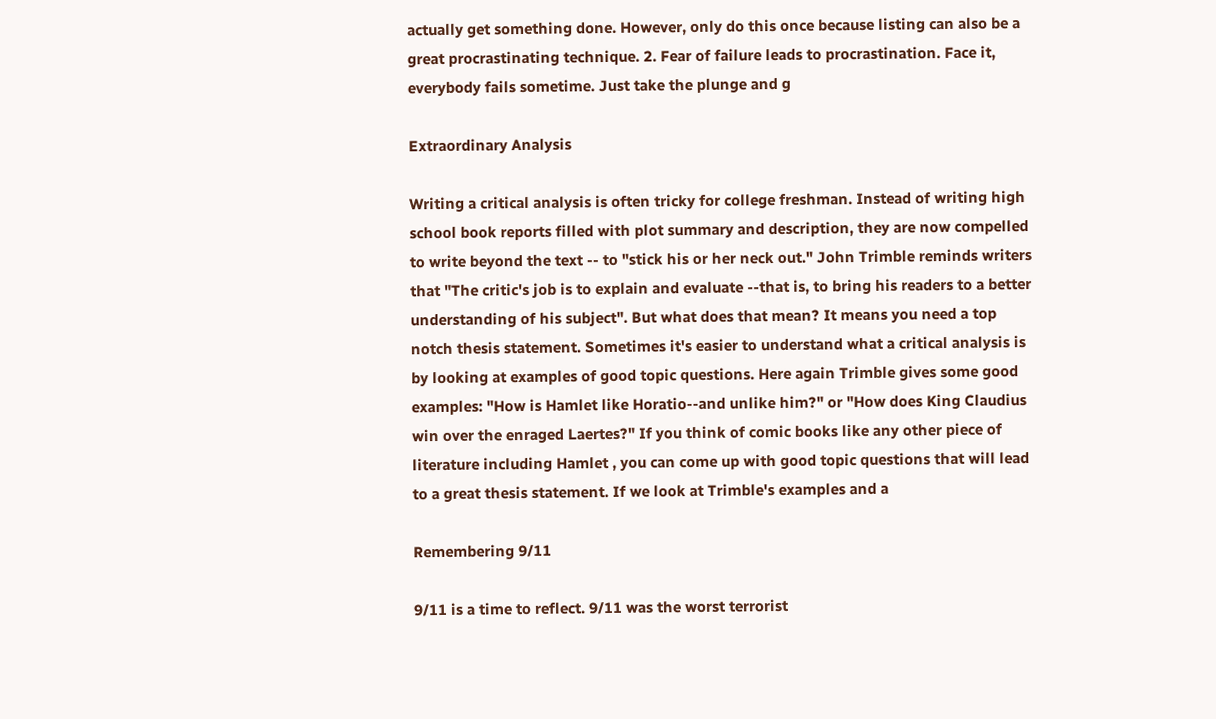actually get something done. However, only do this once because listing can also be a great procrastinating technique. 2. Fear of failure leads to procrastination. Face it, everybody fails sometime. Just take the plunge and g

Extraordinary Analysis

Writing a critical analysis is often tricky for college freshman. Instead of writing high school book reports filled with plot summary and description, they are now compelled to write beyond the text -- to "stick his or her neck out." John Trimble reminds writers that "The critic's job is to explain and evaluate --that is, to bring his readers to a better understanding of his subject". But what does that mean? It means you need a top notch thesis statement. Sometimes it's easier to understand what a critical analysis is by looking at examples of good topic questions. Here again Trimble gives some good examples: "How is Hamlet like Horatio--and unlike him?" or "How does King Claudius win over the enraged Laertes?" If you think of comic books like any other piece of literature including Hamlet , you can come up with good topic questions that will lead to a great thesis statement. If we look at Trimble's examples and a

Remembering 9/11

9/11 is a time to reflect. 9/11 was the worst terrorist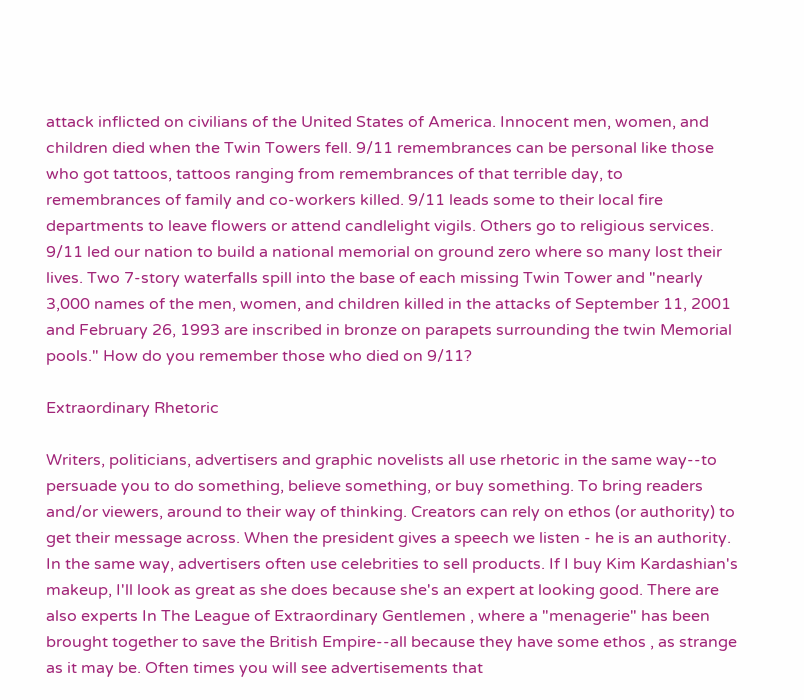attack inflicted on civilians of the United States of America. Innocent men, women, and children died when the Twin Towers fell. 9/11 remembrances can be personal like those who got tattoos, tattoos ranging from remembrances of that terrible day, to remembrances of family and co-workers killed. 9/11 leads some to their local fire departments to leave flowers or attend candlelight vigils. Others go to religious services. 9/11 led our nation to build a national memorial on ground zero where so many lost their lives. Two 7-story waterfalls spill into the base of each missing Twin Tower and "nearly 3,000 names of the men, women, and children killed in the attacks of September 11, 2001 and February 26, 1993 are inscribed in bronze on parapets surrounding the twin Memorial pools." How do you remember those who died on 9/11?

Extraordinary Rhetoric

Writers, politicians, advertisers and graphic novelists all use rhetoric in the same way--to persuade you to do something, believe something, or buy something. To bring readers and/or viewers, around to their way of thinking. Creators can rely on ethos (or authority) to get their message across. When the president gives a speech we listen - he is an authority. In the same way, advertisers often use celebrities to sell products. If I buy Kim Kardashian's makeup, I'll look as great as she does because she's an expert at looking good. There are also experts In The League of Extraordinary Gentlemen , where a "menagerie" has been brought together to save the British Empire--all because they have some ethos , as strange as it may be. Often times you will see advertisements that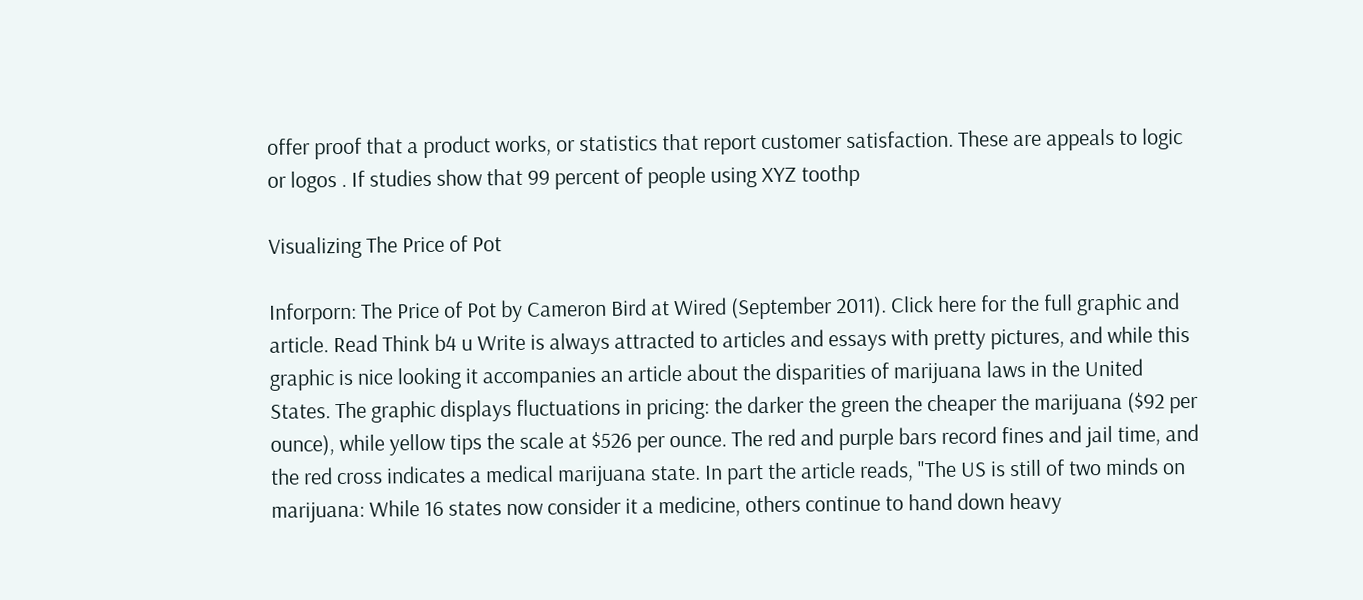offer proof that a product works, or statistics that report customer satisfaction. These are appeals to logic or logos . If studies show that 99 percent of people using XYZ toothp

Visualizing The Price of Pot

Inforporn: The Price of Pot by Cameron Bird at Wired (September 2011). Click here for the full graphic and article. Read Think b4 u Write is always attracted to articles and essays with pretty pictures, and while this graphic is nice looking it accompanies an article about the disparities of marijuana laws in the United States. The graphic displays fluctuations in pricing: the darker the green the cheaper the marijuana ($92 per ounce), while yellow tips the scale at $526 per ounce. The red and purple bars record fines and jail time, and the red cross indicates a medical marijuana state. In part the article reads, "The US is still of two minds on marijuana: While 16 states now consider it a medicine, others continue to hand down heavy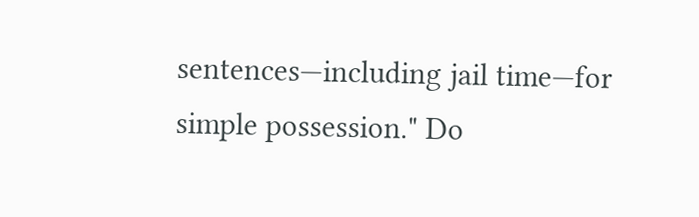sentences—including jail time—for simple possession." Do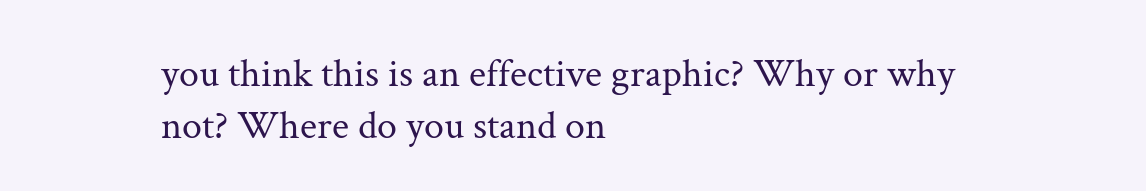you think this is an effective graphic? Why or why not? Where do you stand on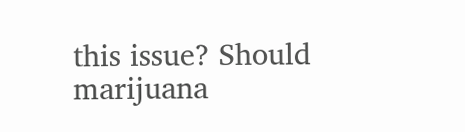this issue? Should marijuana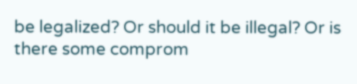be legalized? Or should it be illegal? Or is there some comprom